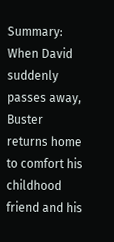Summary: When David suddenly passes away, Buster returns home to comfort his childhood friend and his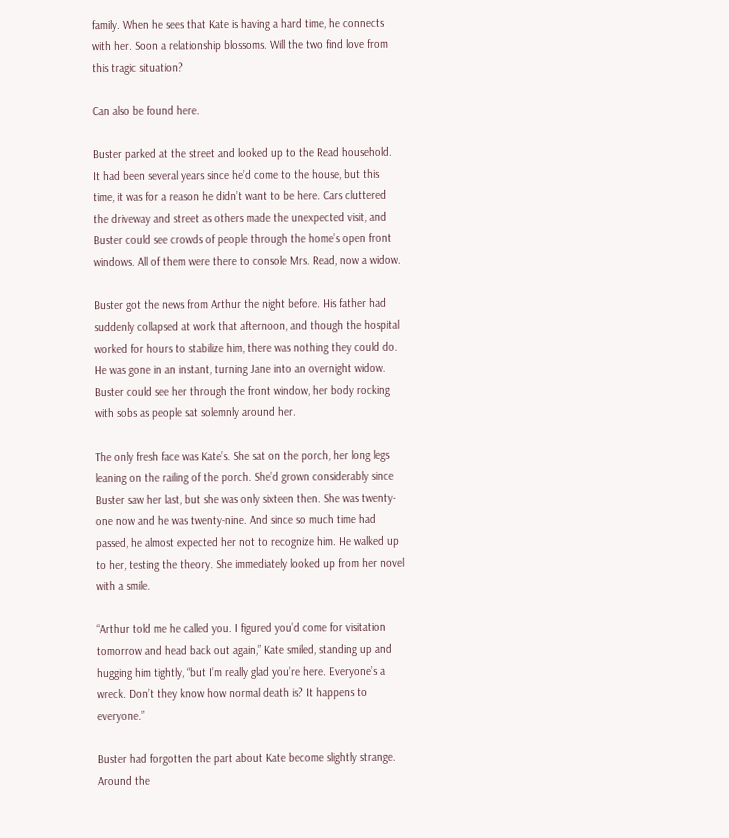family. When he sees that Kate is having a hard time, he connects with her. Soon a relationship blossoms. Will the two find love from this tragic situation?

Can also be found here.

Buster parked at the street and looked up to the Read household. It had been several years since he’d come to the house, but this time, it was for a reason he didn’t want to be here. Cars cluttered the driveway and street as others made the unexpected visit, and Buster could see crowds of people through the home’s open front windows. All of them were there to console Mrs. Read, now a widow.

Buster got the news from Arthur the night before. His father had suddenly collapsed at work that afternoon, and though the hospital worked for hours to stabilize him, there was nothing they could do. He was gone in an instant, turning Jane into an overnight widow. Buster could see her through the front window, her body rocking with sobs as people sat solemnly around her.

The only fresh face was Kate’s. She sat on the porch, her long legs leaning on the railing of the porch. She’d grown considerably since Buster saw her last, but she was only sixteen then. She was twenty-one now and he was twenty-nine. And since so much time had passed, he almost expected her not to recognize him. He walked up to her, testing the theory. She immediately looked up from her novel with a smile.

“Arthur told me he called you. I figured you’d come for visitation tomorrow and head back out again,” Kate smiled, standing up and hugging him tightly, “but I’m really glad you’re here. Everyone’s a wreck. Don’t they know how normal death is? It happens to everyone.”

Buster had forgotten the part about Kate become slightly strange. Around the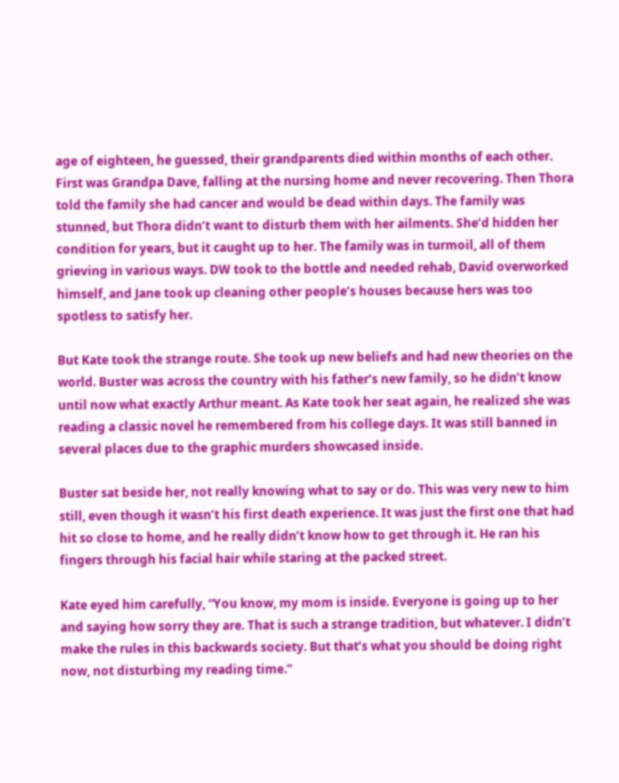age of eighteen, he guessed, their grandparents died within months of each other. First was Grandpa Dave, falling at the nursing home and never recovering. Then Thora told the family she had cancer and would be dead within days. The family was stunned, but Thora didn’t want to disturb them with her ailments. She’d hidden her condition for years, but it caught up to her. The family was in turmoil, all of them grieving in various ways. DW took to the bottle and needed rehab, David overworked himself, and Jane took up cleaning other people’s houses because hers was too spotless to satisfy her.

But Kate took the strange route. She took up new beliefs and had new theories on the world. Buster was across the country with his father’s new family, so he didn’t know until now what exactly Arthur meant. As Kate took her seat again, he realized she was reading a classic novel he remembered from his college days. It was still banned in several places due to the graphic murders showcased inside.

Buster sat beside her, not really knowing what to say or do. This was very new to him still, even though it wasn’t his first death experience. It was just the first one that had hit so close to home, and he really didn’t know how to get through it. He ran his fingers through his facial hair while staring at the packed street.

Kate eyed him carefully, “You know, my mom is inside. Everyone is going up to her and saying how sorry they are. That is such a strange tradition, but whatever. I didn’t make the rules in this backwards society. But that’s what you should be doing right now, not disturbing my reading time.”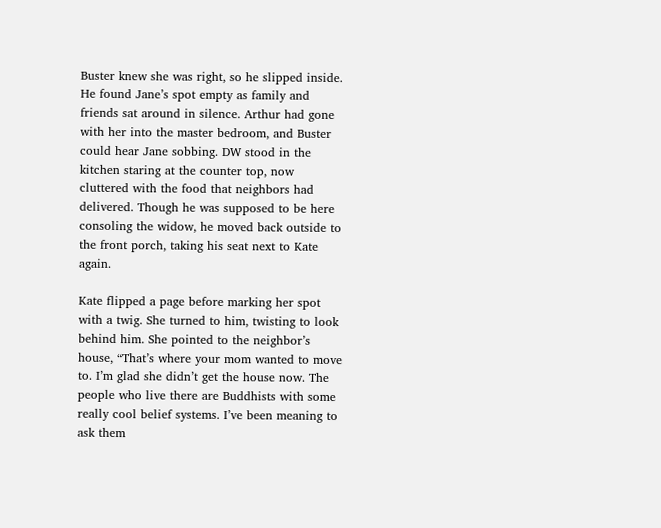Buster knew she was right, so he slipped inside. He found Jane’s spot empty as family and friends sat around in silence. Arthur had gone with her into the master bedroom, and Buster could hear Jane sobbing. DW stood in the kitchen staring at the counter top, now cluttered with the food that neighbors had delivered. Though he was supposed to be here consoling the widow, he moved back outside to the front porch, taking his seat next to Kate again.

Kate flipped a page before marking her spot with a twig. She turned to him, twisting to look behind him. She pointed to the neighbor’s house, “That’s where your mom wanted to move to. I’m glad she didn’t get the house now. The people who live there are Buddhists with some really cool belief systems. I’ve been meaning to ask them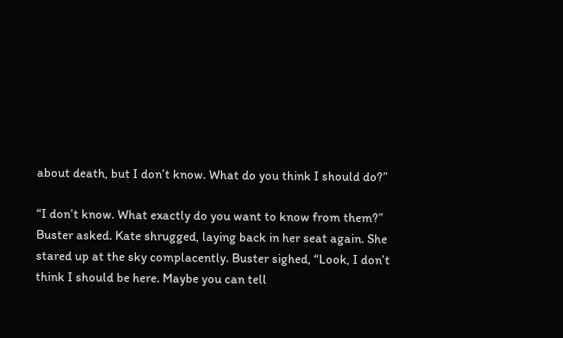about death, but I don’t know. What do you think I should do?”

“I don’t know. What exactly do you want to know from them?” Buster asked. Kate shrugged, laying back in her seat again. She stared up at the sky complacently. Buster sighed, “Look, I don’t think I should be here. Maybe you can tell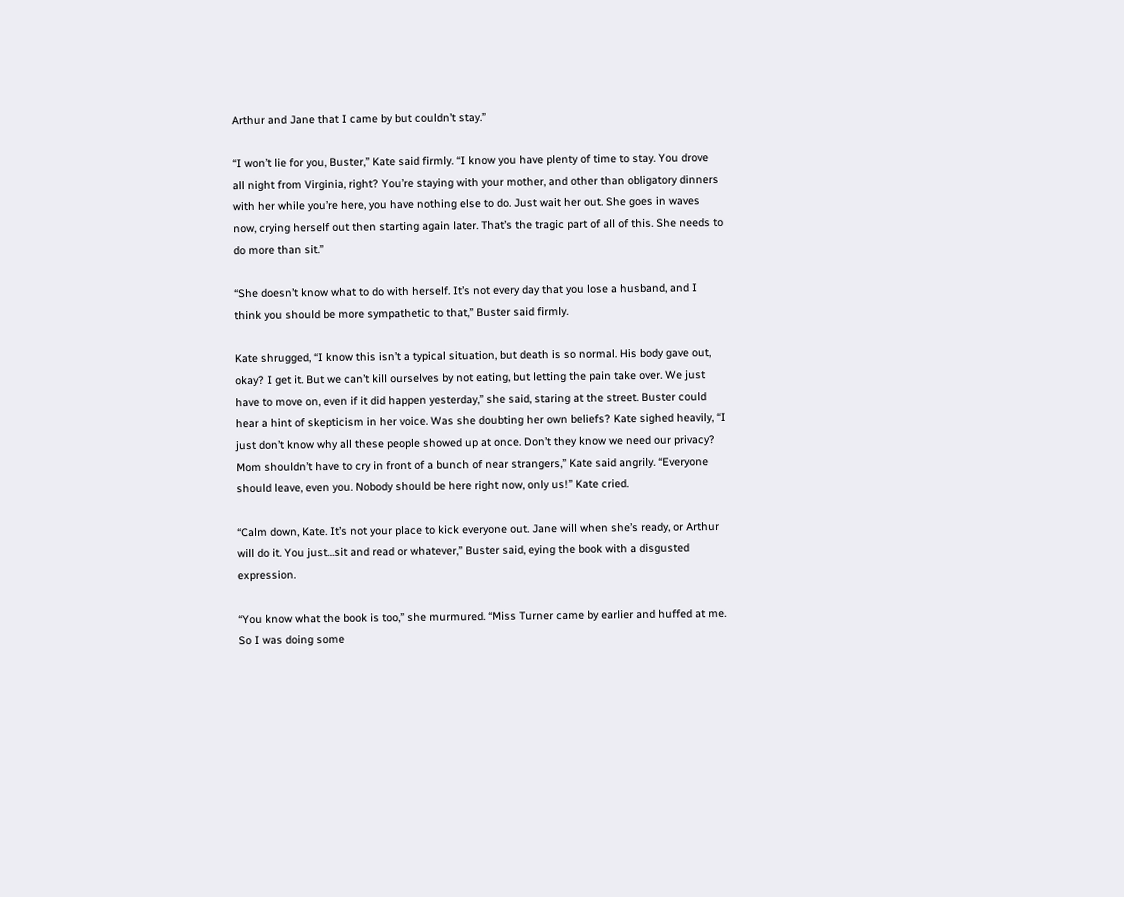Arthur and Jane that I came by but couldn’t stay.”

“I won’t lie for you, Buster,” Kate said firmly. “I know you have plenty of time to stay. You drove all night from Virginia, right? You’re staying with your mother, and other than obligatory dinners with her while you’re here, you have nothing else to do. Just wait her out. She goes in waves now, crying herself out then starting again later. That’s the tragic part of all of this. She needs to do more than sit.”

“She doesn’t know what to do with herself. It’s not every day that you lose a husband, and I think you should be more sympathetic to that,” Buster said firmly.

Kate shrugged, “I know this isn’t a typical situation, but death is so normal. His body gave out, okay? I get it. But we can’t kill ourselves by not eating, but letting the pain take over. We just have to move on, even if it did happen yesterday,” she said, staring at the street. Buster could hear a hint of skepticism in her voice. Was she doubting her own beliefs? Kate sighed heavily, “I just don’t know why all these people showed up at once. Don’t they know we need our privacy? Mom shouldn’t have to cry in front of a bunch of near strangers,” Kate said angrily. “Everyone should leave, even you. Nobody should be here right now, only us!” Kate cried.

“Calm down, Kate. It’s not your place to kick everyone out. Jane will when she’s ready, or Arthur will do it. You just…sit and read or whatever,” Buster said, eying the book with a disgusted expression.

“You know what the book is too,” she murmured. “Miss Turner came by earlier and huffed at me. So I was doing some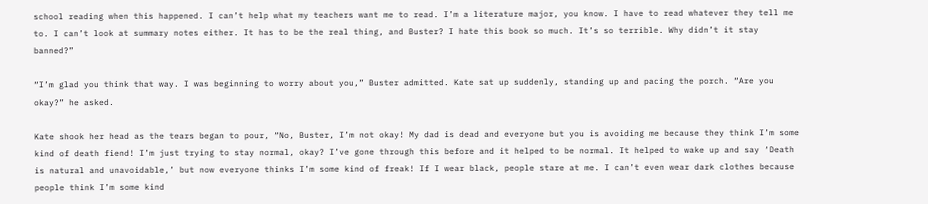school reading when this happened. I can’t help what my teachers want me to read. I’m a literature major, you know. I have to read whatever they tell me to. I can’t look at summary notes either. It has to be the real thing, and Buster? I hate this book so much. It’s so terrible. Why didn’t it stay banned?”

“I’m glad you think that way. I was beginning to worry about you,” Buster admitted. Kate sat up suddenly, standing up and pacing the porch. “Are you okay?” he asked.

Kate shook her head as the tears began to pour, “No, Buster, I’m not okay! My dad is dead and everyone but you is avoiding me because they think I’m some kind of death fiend! I’m just trying to stay normal, okay? I’ve gone through this before and it helped to be normal. It helped to wake up and say ‘Death is natural and unavoidable,’ but now everyone thinks I’m some kind of freak! If I wear black, people stare at me. I can’t even wear dark clothes because people think I’m some kind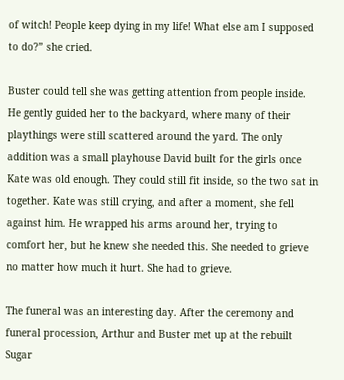of witch! People keep dying in my life! What else am I supposed to do?” she cried.

Buster could tell she was getting attention from people inside. He gently guided her to the backyard, where many of their playthings were still scattered around the yard. The only addition was a small playhouse David built for the girls once Kate was old enough. They could still fit inside, so the two sat in together. Kate was still crying, and after a moment, she fell against him. He wrapped his arms around her, trying to comfort her, but he knew she needed this. She needed to grieve no matter how much it hurt. She had to grieve.

The funeral was an interesting day. After the ceremony and funeral procession, Arthur and Buster met up at the rebuilt Sugar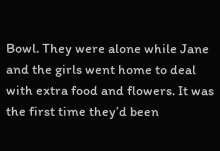Bowl. They were alone while Jane and the girls went home to deal with extra food and flowers. It was the first time they’d been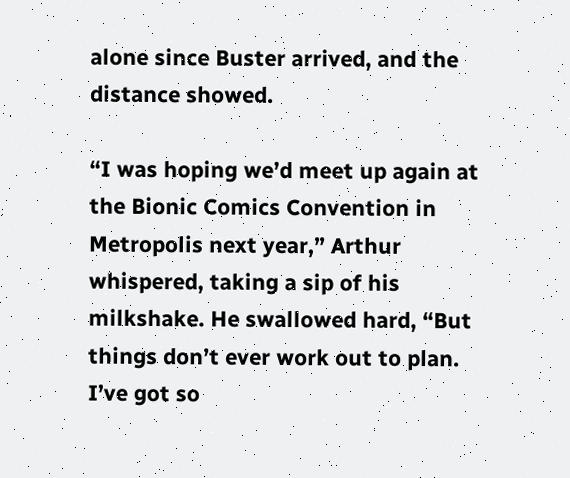alone since Buster arrived, and the distance showed.

“I was hoping we’d meet up again at the Bionic Comics Convention in Metropolis next year,” Arthur whispered, taking a sip of his milkshake. He swallowed hard, “But things don’t ever work out to plan. I’ve got so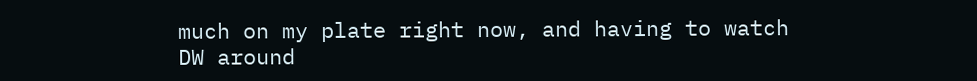much on my plate right now, and having to watch DW around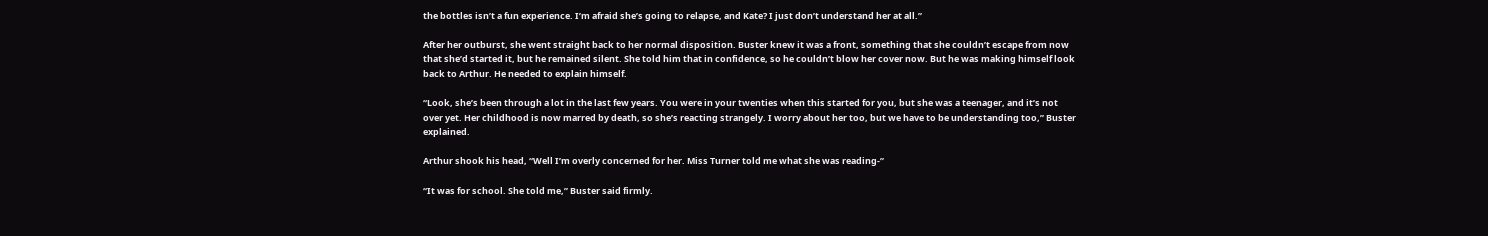the bottles isn’t a fun experience. I’m afraid she’s going to relapse, and Kate? I just don’t understand her at all.”

After her outburst, she went straight back to her normal disposition. Buster knew it was a front, something that she couldn’t escape from now that she’d started it, but he remained silent. She told him that in confidence, so he couldn’t blow her cover now. But he was making himself look back to Arthur. He needed to explain himself.

“Look, she’s been through a lot in the last few years. You were in your twenties when this started for you, but she was a teenager, and it’s not over yet. Her childhood is now marred by death, so she’s reacting strangely. I worry about her too, but we have to be understanding too,” Buster explained.

Arthur shook his head, “Well I’m overly concerned for her. Miss Turner told me what she was reading-”

“It was for school. She told me,” Buster said firmly.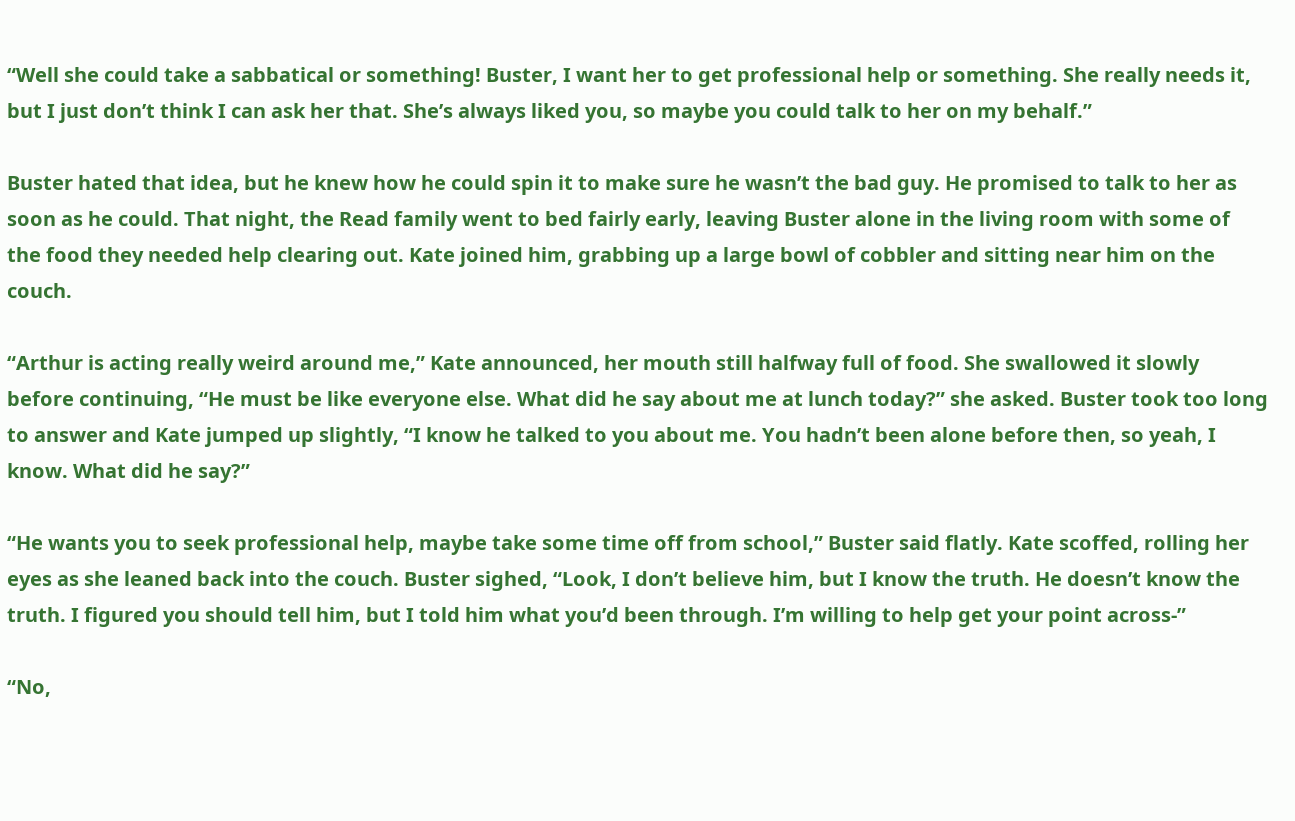“Well she could take a sabbatical or something! Buster, I want her to get professional help or something. She really needs it, but I just don’t think I can ask her that. She’s always liked you, so maybe you could talk to her on my behalf.”

Buster hated that idea, but he knew how he could spin it to make sure he wasn’t the bad guy. He promised to talk to her as soon as he could. That night, the Read family went to bed fairly early, leaving Buster alone in the living room with some of the food they needed help clearing out. Kate joined him, grabbing up a large bowl of cobbler and sitting near him on the couch.

“Arthur is acting really weird around me,” Kate announced, her mouth still halfway full of food. She swallowed it slowly before continuing, “He must be like everyone else. What did he say about me at lunch today?” she asked. Buster took too long to answer and Kate jumped up slightly, “I know he talked to you about me. You hadn’t been alone before then, so yeah, I know. What did he say?”

“He wants you to seek professional help, maybe take some time off from school,” Buster said flatly. Kate scoffed, rolling her eyes as she leaned back into the couch. Buster sighed, “Look, I don’t believe him, but I know the truth. He doesn’t know the truth. I figured you should tell him, but I told him what you’d been through. I’m willing to help get your point across-”

“No,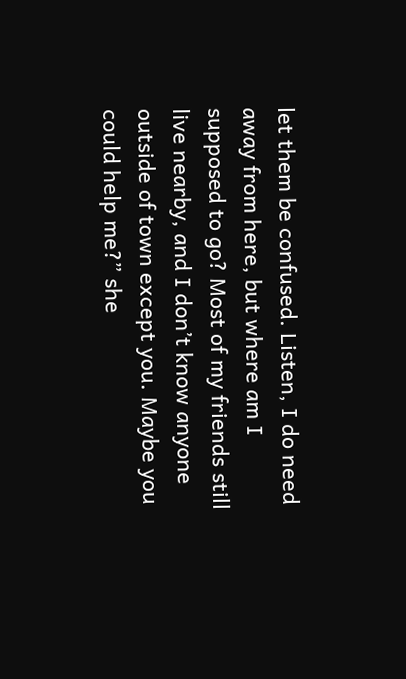let them be confused. Listen, I do need away from here, but where am I supposed to go? Most of my friends still live nearby, and I don’t know anyone outside of town except you. Maybe you could help me?” she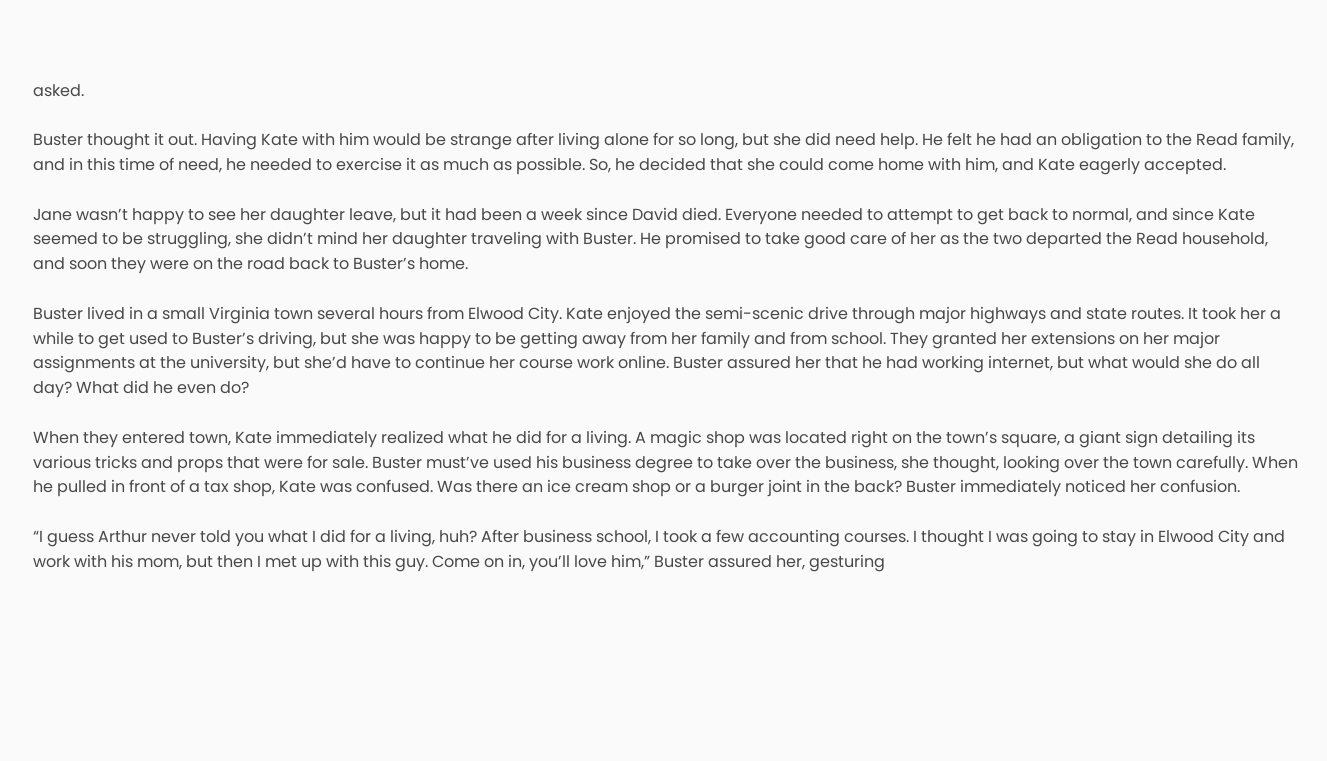asked.

Buster thought it out. Having Kate with him would be strange after living alone for so long, but she did need help. He felt he had an obligation to the Read family, and in this time of need, he needed to exercise it as much as possible. So, he decided that she could come home with him, and Kate eagerly accepted.

Jane wasn’t happy to see her daughter leave, but it had been a week since David died. Everyone needed to attempt to get back to normal, and since Kate seemed to be struggling, she didn’t mind her daughter traveling with Buster. He promised to take good care of her as the two departed the Read household, and soon they were on the road back to Buster’s home.

Buster lived in a small Virginia town several hours from Elwood City. Kate enjoyed the semi-scenic drive through major highways and state routes. It took her a while to get used to Buster’s driving, but she was happy to be getting away from her family and from school. They granted her extensions on her major assignments at the university, but she’d have to continue her course work online. Buster assured her that he had working internet, but what would she do all day? What did he even do?

When they entered town, Kate immediately realized what he did for a living. A magic shop was located right on the town’s square, a giant sign detailing its various tricks and props that were for sale. Buster must’ve used his business degree to take over the business, she thought, looking over the town carefully. When he pulled in front of a tax shop, Kate was confused. Was there an ice cream shop or a burger joint in the back? Buster immediately noticed her confusion.

“I guess Arthur never told you what I did for a living, huh? After business school, I took a few accounting courses. I thought I was going to stay in Elwood City and work with his mom, but then I met up with this guy. Come on in, you’ll love him,” Buster assured her, gesturing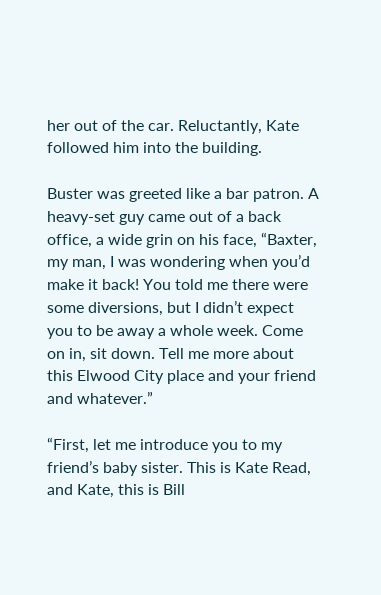her out of the car. Reluctantly, Kate followed him into the building.

Buster was greeted like a bar patron. A heavy-set guy came out of a back office, a wide grin on his face, “Baxter, my man, I was wondering when you’d make it back! You told me there were some diversions, but I didn’t expect you to be away a whole week. Come on in, sit down. Tell me more about this Elwood City place and your friend and whatever.”

“First, let me introduce you to my friend’s baby sister. This is Kate Read, and Kate, this is Bill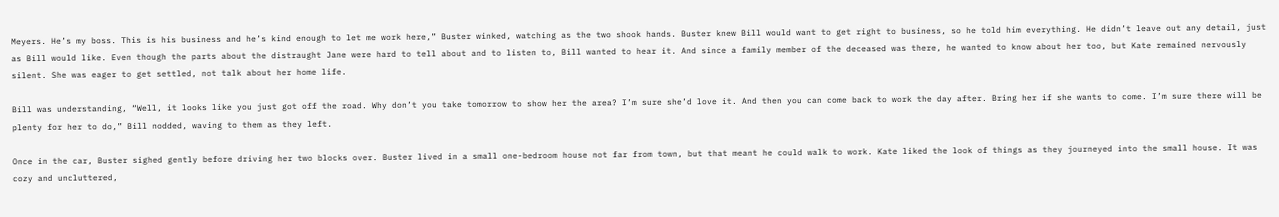Meyers. He’s my boss. This is his business and he’s kind enough to let me work here,” Buster winked, watching as the two shook hands. Buster knew Bill would want to get right to business, so he told him everything. He didn’t leave out any detail, just as Bill would like. Even though the parts about the distraught Jane were hard to tell about and to listen to, Bill wanted to hear it. And since a family member of the deceased was there, he wanted to know about her too, but Kate remained nervously silent. She was eager to get settled, not talk about her home life.

Bill was understanding, “Well, it looks like you just got off the road. Why don’t you take tomorrow to show her the area? I’m sure she’d love it. And then you can come back to work the day after. Bring her if she wants to come. I’m sure there will be plenty for her to do,” Bill nodded, waving to them as they left.

Once in the car, Buster sighed gently before driving her two blocks over. Buster lived in a small one-bedroom house not far from town, but that meant he could walk to work. Kate liked the look of things as they journeyed into the small house. It was cozy and uncluttered,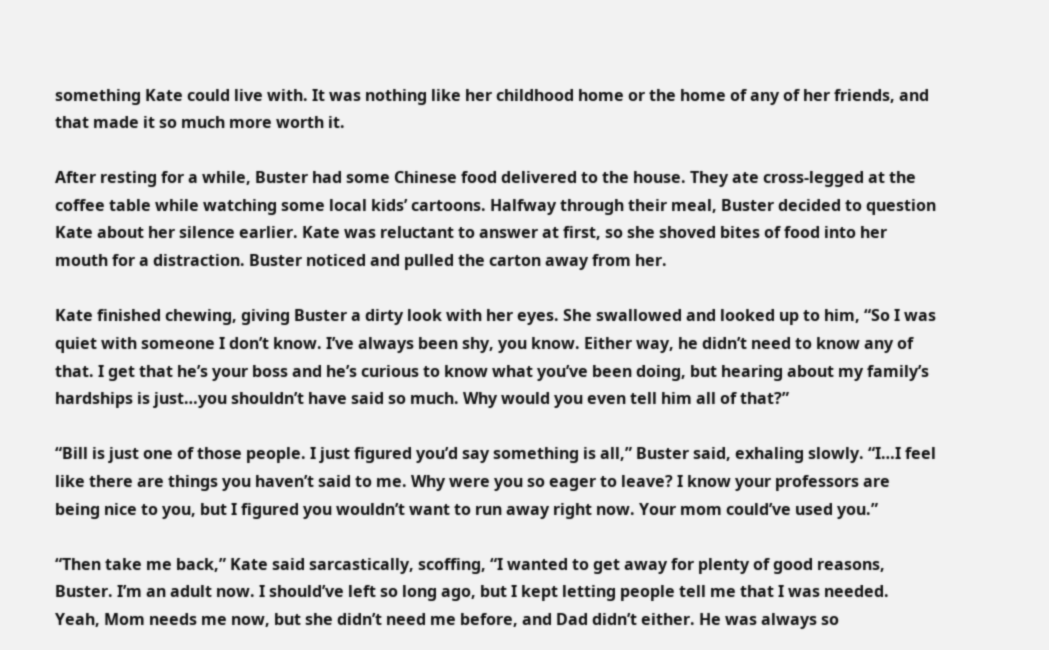something Kate could live with. It was nothing like her childhood home or the home of any of her friends, and that made it so much more worth it.

After resting for a while, Buster had some Chinese food delivered to the house. They ate cross-legged at the coffee table while watching some local kids’ cartoons. Halfway through their meal, Buster decided to question Kate about her silence earlier. Kate was reluctant to answer at first, so she shoved bites of food into her mouth for a distraction. Buster noticed and pulled the carton away from her.

Kate finished chewing, giving Buster a dirty look with her eyes. She swallowed and looked up to him, “So I was quiet with someone I don’t know. I’ve always been shy, you know. Either way, he didn’t need to know any of that. I get that he’s your boss and he’s curious to know what you’ve been doing, but hearing about my family’s hardships is just…you shouldn’t have said so much. Why would you even tell him all of that?”

“Bill is just one of those people. I just figured you’d say something is all,” Buster said, exhaling slowly. “I…I feel like there are things you haven’t said to me. Why were you so eager to leave? I know your professors are being nice to you, but I figured you wouldn’t want to run away right now. Your mom could’ve used you.”

“Then take me back,” Kate said sarcastically, scoffing, “I wanted to get away for plenty of good reasons, Buster. I’m an adult now. I should’ve left so long ago, but I kept letting people tell me that I was needed. Yeah, Mom needs me now, but she didn’t need me before, and Dad didn’t either. He was always so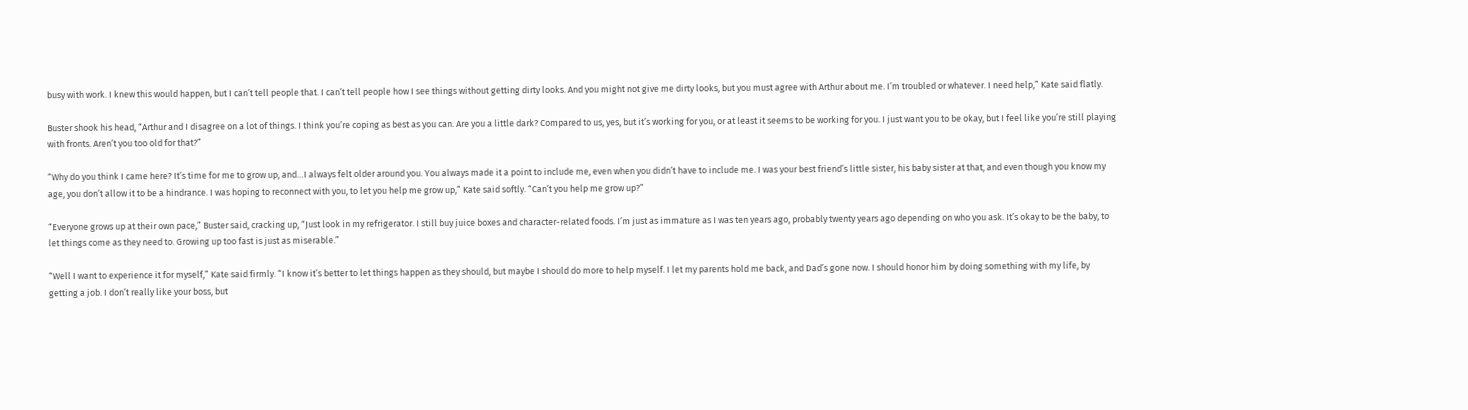busy with work. I knew this would happen, but I can’t tell people that. I can’t tell people how I see things without getting dirty looks. And you might not give me dirty looks, but you must agree with Arthur about me. I’m troubled or whatever. I need help,” Kate said flatly.

Buster shook his head, “Arthur and I disagree on a lot of things. I think you’re coping as best as you can. Are you a little dark? Compared to us, yes, but it’s working for you, or at least it seems to be working for you. I just want you to be okay, but I feel like you’re still playing with fronts. Aren’t you too old for that?”

“Why do you think I came here? It’s time for me to grow up, and…I always felt older around you. You always made it a point to include me, even when you didn’t have to include me. I was your best friend’s little sister, his baby sister at that, and even though you know my age, you don’t allow it to be a hindrance. I was hoping to reconnect with you, to let you help me grow up,” Kate said softly. “Can’t you help me grow up?”

“Everyone grows up at their own pace,” Buster said, cracking up, “Just look in my refrigerator. I still buy juice boxes and character-related foods. I’m just as immature as I was ten years ago, probably twenty years ago depending on who you ask. It’s okay to be the baby, to let things come as they need to. Growing up too fast is just as miserable.”

“Well I want to experience it for myself,” Kate said firmly. “I know it’s better to let things happen as they should, but maybe I should do more to help myself. I let my parents hold me back, and Dad’s gone now. I should honor him by doing something with my life, by getting a job. I don’t really like your boss, but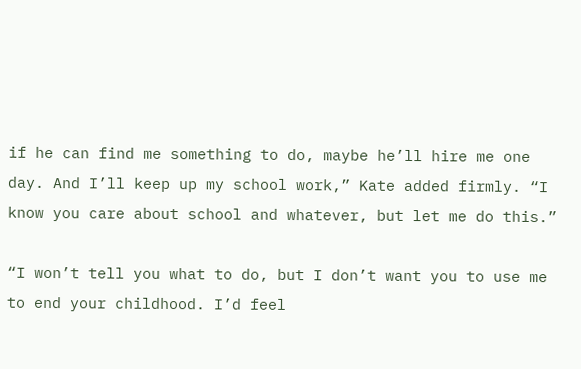if he can find me something to do, maybe he’ll hire me one day. And I’ll keep up my school work,” Kate added firmly. “I know you care about school and whatever, but let me do this.”

“I won’t tell you what to do, but I don’t want you to use me to end your childhood. I’d feel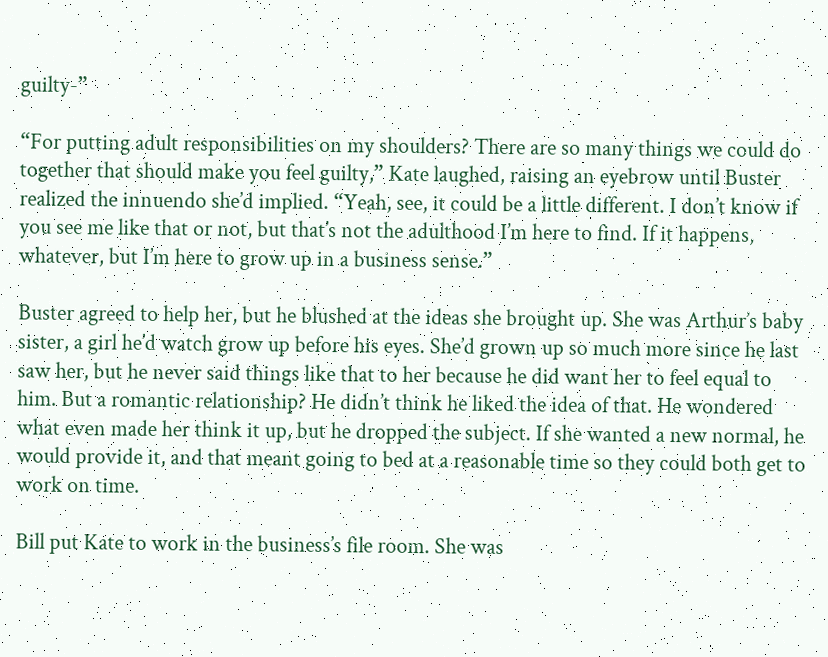guilty-”

“For putting adult responsibilities on my shoulders? There are so many things we could do together that should make you feel guilty,” Kate laughed, raising an eyebrow until Buster realized the innuendo she’d implied. “Yeah, see, it could be a little different. I don’t know if you see me like that or not, but that’s not the adulthood I’m here to find. If it happens, whatever, but I’m here to grow up in a business sense.”

Buster agreed to help her, but he blushed at the ideas she brought up. She was Arthur’s baby sister, a girl he’d watch grow up before his eyes. She’d grown up so much more since he last saw her, but he never said things like that to her because he did want her to feel equal to him. But a romantic relationship? He didn’t think he liked the idea of that. He wondered what even made her think it up, but he dropped the subject. If she wanted a new normal, he would provide it, and that meant going to bed at a reasonable time so they could both get to work on time.

Bill put Kate to work in the business’s file room. She was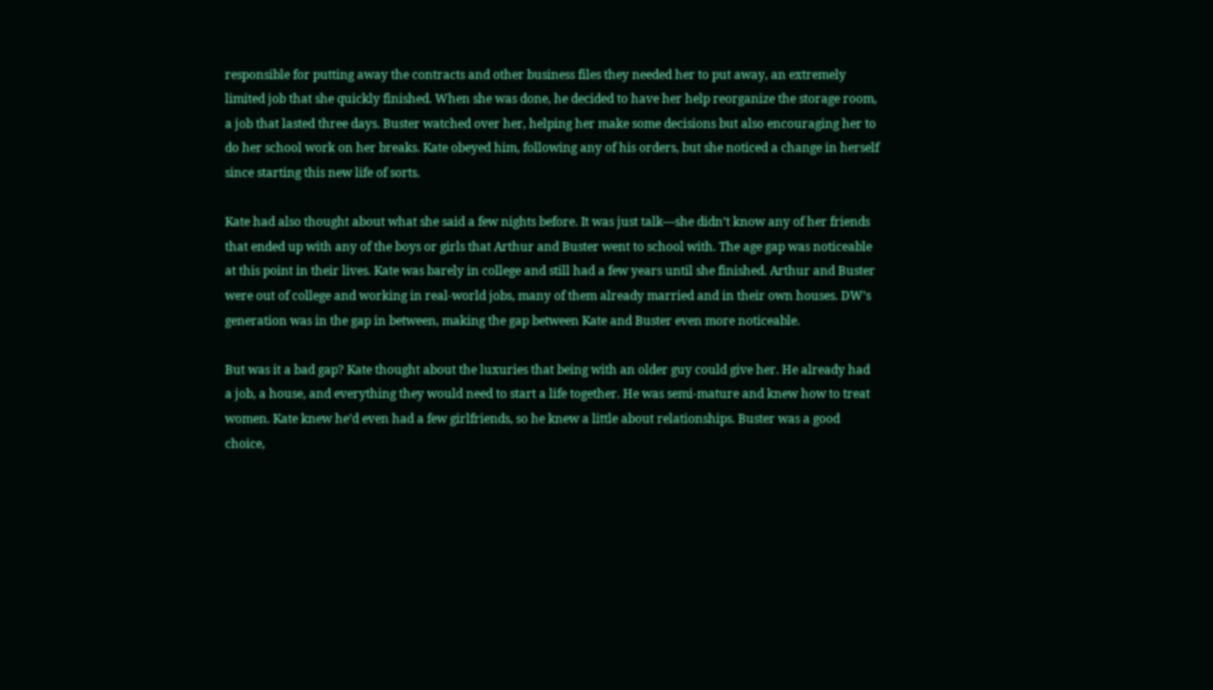responsible for putting away the contracts and other business files they needed her to put away, an extremely limited job that she quickly finished. When she was done, he decided to have her help reorganize the storage room, a job that lasted three days. Buster watched over her, helping her make some decisions but also encouraging her to do her school work on her breaks. Kate obeyed him, following any of his orders, but she noticed a change in herself since starting this new life of sorts.

Kate had also thought about what she said a few nights before. It was just talk—she didn’t know any of her friends that ended up with any of the boys or girls that Arthur and Buster went to school with. The age gap was noticeable at this point in their lives. Kate was barely in college and still had a few years until she finished. Arthur and Buster were out of college and working in real-world jobs, many of them already married and in their own houses. DW’s generation was in the gap in between, making the gap between Kate and Buster even more noticeable.

But was it a bad gap? Kate thought about the luxuries that being with an older guy could give her. He already had a job, a house, and everything they would need to start a life together. He was semi-mature and knew how to treat women. Kate knew he’d even had a few girlfriends, so he knew a little about relationships. Buster was a good choice,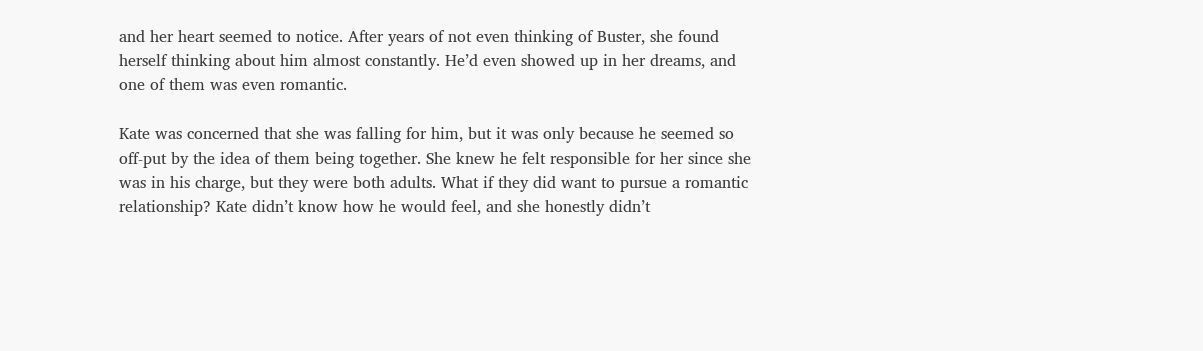and her heart seemed to notice. After years of not even thinking of Buster, she found herself thinking about him almost constantly. He’d even showed up in her dreams, and one of them was even romantic.

Kate was concerned that she was falling for him, but it was only because he seemed so off-put by the idea of them being together. She knew he felt responsible for her since she was in his charge, but they were both adults. What if they did want to pursue a romantic relationship? Kate didn’t know how he would feel, and she honestly didn’t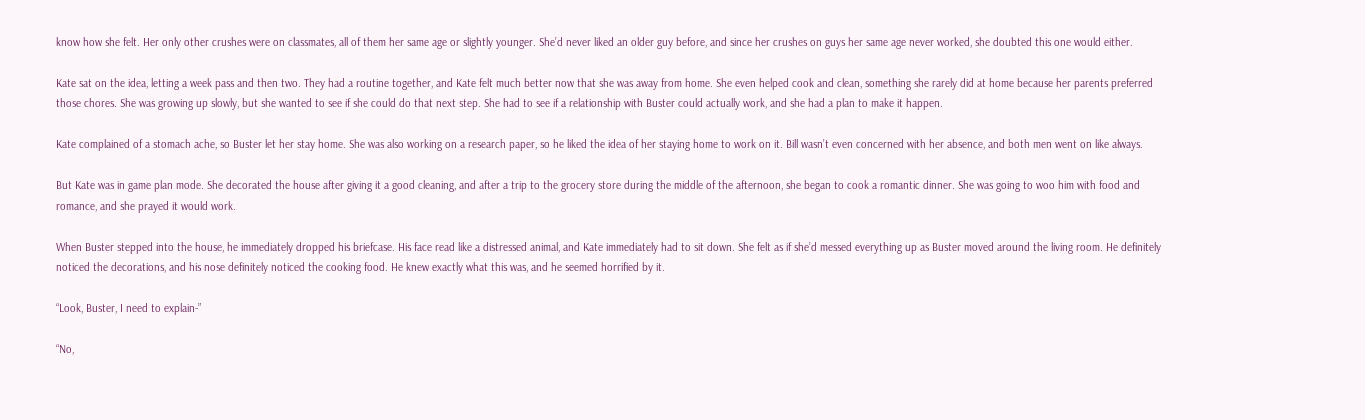know how she felt. Her only other crushes were on classmates, all of them her same age or slightly younger. She’d never liked an older guy before, and since her crushes on guys her same age never worked, she doubted this one would either.

Kate sat on the idea, letting a week pass and then two. They had a routine together, and Kate felt much better now that she was away from home. She even helped cook and clean, something she rarely did at home because her parents preferred those chores. She was growing up slowly, but she wanted to see if she could do that next step. She had to see if a relationship with Buster could actually work, and she had a plan to make it happen.

Kate complained of a stomach ache, so Buster let her stay home. She was also working on a research paper, so he liked the idea of her staying home to work on it. Bill wasn’t even concerned with her absence, and both men went on like always.

But Kate was in game plan mode. She decorated the house after giving it a good cleaning, and after a trip to the grocery store during the middle of the afternoon, she began to cook a romantic dinner. She was going to woo him with food and romance, and she prayed it would work.

When Buster stepped into the house, he immediately dropped his briefcase. His face read like a distressed animal, and Kate immediately had to sit down. She felt as if she’d messed everything up as Buster moved around the living room. He definitely noticed the decorations, and his nose definitely noticed the cooking food. He knew exactly what this was, and he seemed horrified by it.

“Look, Buster, I need to explain-”

“No,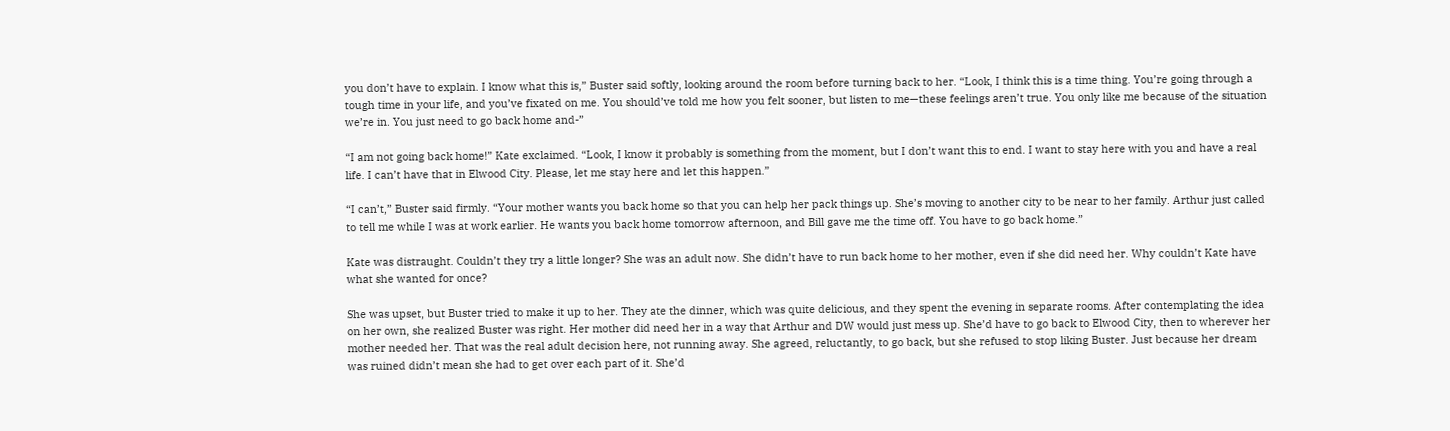you don’t have to explain. I know what this is,” Buster said softly, looking around the room before turning back to her. “Look, I think this is a time thing. You’re going through a tough time in your life, and you’ve fixated on me. You should’ve told me how you felt sooner, but listen to me—these feelings aren’t true. You only like me because of the situation we’re in. You just need to go back home and-”

“I am not going back home!” Kate exclaimed. “Look, I know it probably is something from the moment, but I don’t want this to end. I want to stay here with you and have a real life. I can’t have that in Elwood City. Please, let me stay here and let this happen.”

“I can’t,” Buster said firmly. “Your mother wants you back home so that you can help her pack things up. She’s moving to another city to be near to her family. Arthur just called to tell me while I was at work earlier. He wants you back home tomorrow afternoon, and Bill gave me the time off. You have to go back home.”

Kate was distraught. Couldn’t they try a little longer? She was an adult now. She didn’t have to run back home to her mother, even if she did need her. Why couldn’t Kate have what she wanted for once?

She was upset, but Buster tried to make it up to her. They ate the dinner, which was quite delicious, and they spent the evening in separate rooms. After contemplating the idea on her own, she realized Buster was right. Her mother did need her in a way that Arthur and DW would just mess up. She’d have to go back to Elwood City, then to wherever her mother needed her. That was the real adult decision here, not running away. She agreed, reluctantly, to go back, but she refused to stop liking Buster. Just because her dream was ruined didn’t mean she had to get over each part of it. She’d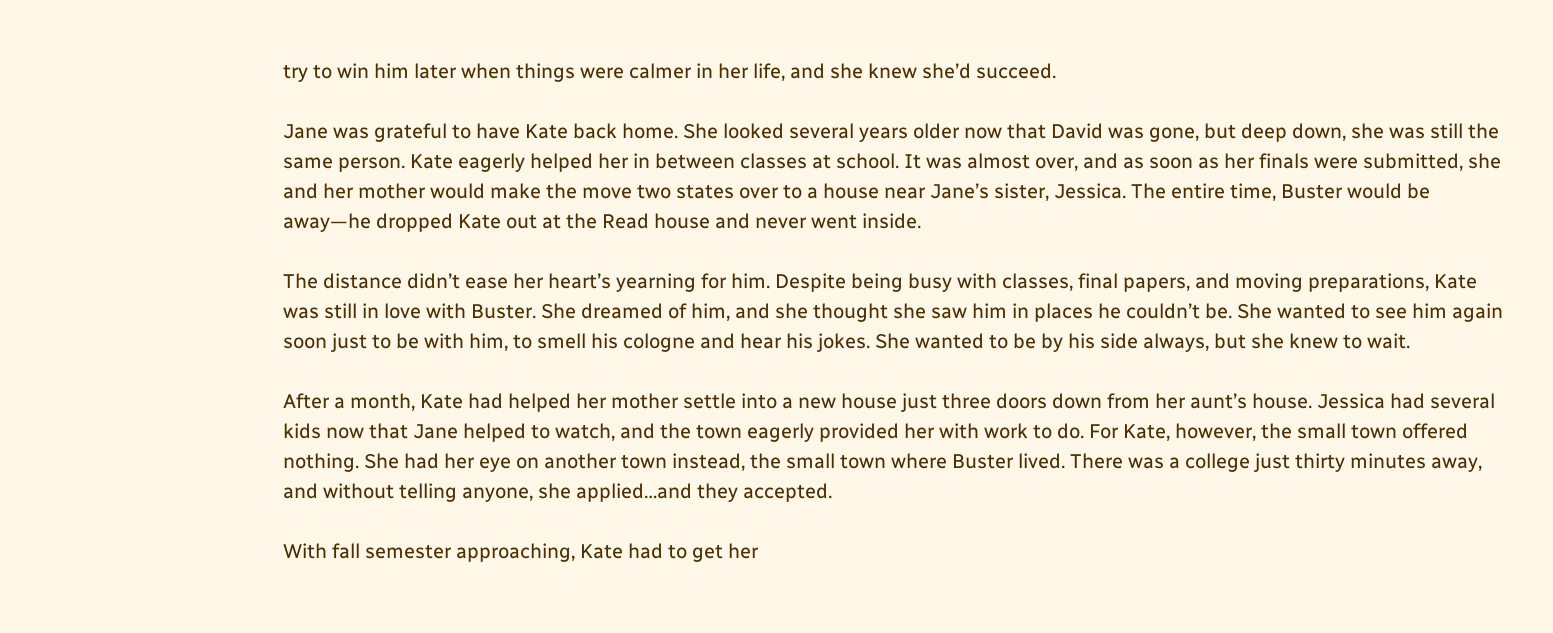try to win him later when things were calmer in her life, and she knew she’d succeed.

Jane was grateful to have Kate back home. She looked several years older now that David was gone, but deep down, she was still the same person. Kate eagerly helped her in between classes at school. It was almost over, and as soon as her finals were submitted, she and her mother would make the move two states over to a house near Jane’s sister, Jessica. The entire time, Buster would be away—he dropped Kate out at the Read house and never went inside.

The distance didn’t ease her heart’s yearning for him. Despite being busy with classes, final papers, and moving preparations, Kate was still in love with Buster. She dreamed of him, and she thought she saw him in places he couldn’t be. She wanted to see him again soon just to be with him, to smell his cologne and hear his jokes. She wanted to be by his side always, but she knew to wait.

After a month, Kate had helped her mother settle into a new house just three doors down from her aunt’s house. Jessica had several kids now that Jane helped to watch, and the town eagerly provided her with work to do. For Kate, however, the small town offered nothing. She had her eye on another town instead, the small town where Buster lived. There was a college just thirty minutes away, and without telling anyone, she applied…and they accepted.

With fall semester approaching, Kate had to get her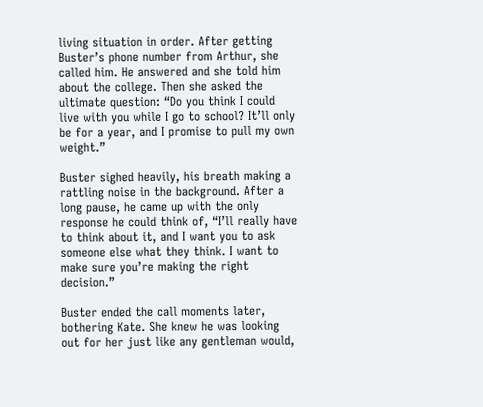living situation in order. After getting Buster’s phone number from Arthur, she called him. He answered and she told him about the college. Then she asked the ultimate question: “Do you think I could live with you while I go to school? It’ll only be for a year, and I promise to pull my own weight.”

Buster sighed heavily, his breath making a rattling noise in the background. After a long pause, he came up with the only response he could think of, “I’ll really have to think about it, and I want you to ask someone else what they think. I want to make sure you’re making the right decision.”

Buster ended the call moments later, bothering Kate. She knew he was looking out for her just like any gentleman would,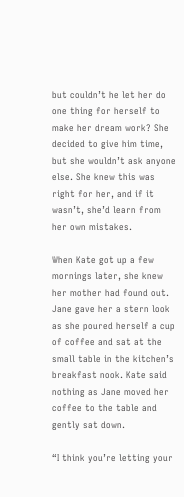but couldn’t he let her do one thing for herself to make her dream work? She decided to give him time, but she wouldn’t ask anyone else. She knew this was right for her, and if it wasn’t, she’d learn from her own mistakes.

When Kate got up a few mornings later, she knew her mother had found out. Jane gave her a stern look as she poured herself a cup of coffee and sat at the small table in the kitchen’s breakfast nook. Kate said nothing as Jane moved her coffee to the table and gently sat down.

“I think you’re letting your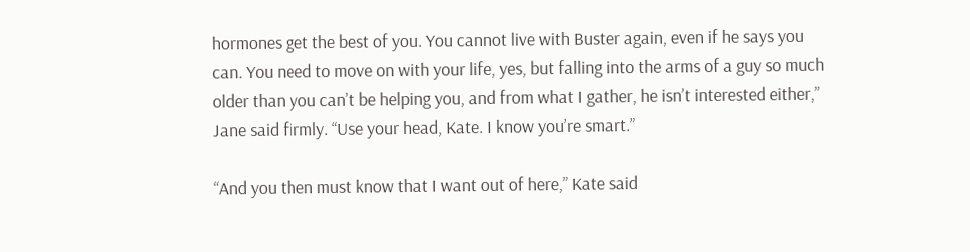hormones get the best of you. You cannot live with Buster again, even if he says you can. You need to move on with your life, yes, but falling into the arms of a guy so much older than you can’t be helping you, and from what I gather, he isn’t interested either,” Jane said firmly. “Use your head, Kate. I know you’re smart.”

“And you then must know that I want out of here,” Kate said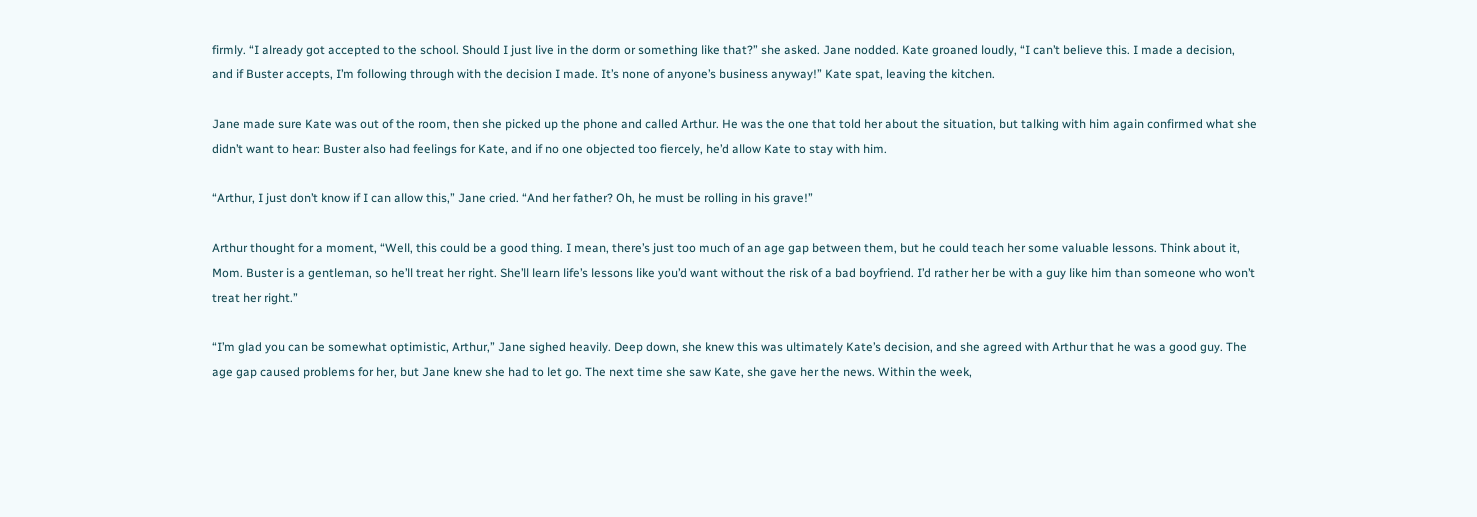firmly. “I already got accepted to the school. Should I just live in the dorm or something like that?” she asked. Jane nodded. Kate groaned loudly, “I can’t believe this. I made a decision, and if Buster accepts, I’m following through with the decision I made. It’s none of anyone’s business anyway!” Kate spat, leaving the kitchen.

Jane made sure Kate was out of the room, then she picked up the phone and called Arthur. He was the one that told her about the situation, but talking with him again confirmed what she didn’t want to hear: Buster also had feelings for Kate, and if no one objected too fiercely, he’d allow Kate to stay with him.

“Arthur, I just don’t know if I can allow this,” Jane cried. “And her father? Oh, he must be rolling in his grave!”

Arthur thought for a moment, “Well, this could be a good thing. I mean, there’s just too much of an age gap between them, but he could teach her some valuable lessons. Think about it, Mom. Buster is a gentleman, so he’ll treat her right. She’ll learn life’s lessons like you’d want without the risk of a bad boyfriend. I’d rather her be with a guy like him than someone who won’t treat her right.”

“I’m glad you can be somewhat optimistic, Arthur,” Jane sighed heavily. Deep down, she knew this was ultimately Kate’s decision, and she agreed with Arthur that he was a good guy. The age gap caused problems for her, but Jane knew she had to let go. The next time she saw Kate, she gave her the news. Within the week,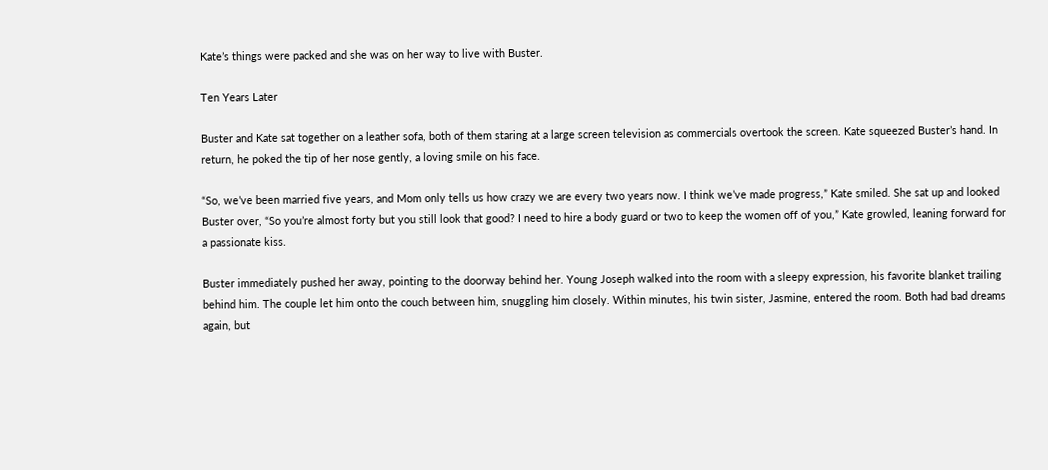Kate’s things were packed and she was on her way to live with Buster.

Ten Years Later

Buster and Kate sat together on a leather sofa, both of them staring at a large screen television as commercials overtook the screen. Kate squeezed Buster’s hand. In return, he poked the tip of her nose gently, a loving smile on his face.

“So, we’ve been married five years, and Mom only tells us how crazy we are every two years now. I think we’ve made progress,” Kate smiled. She sat up and looked Buster over, “So you’re almost forty but you still look that good? I need to hire a body guard or two to keep the women off of you,” Kate growled, leaning forward for a passionate kiss.

Buster immediately pushed her away, pointing to the doorway behind her. Young Joseph walked into the room with a sleepy expression, his favorite blanket trailing behind him. The couple let him onto the couch between him, snuggling him closely. Within minutes, his twin sister, Jasmine, entered the room. Both had bad dreams again, but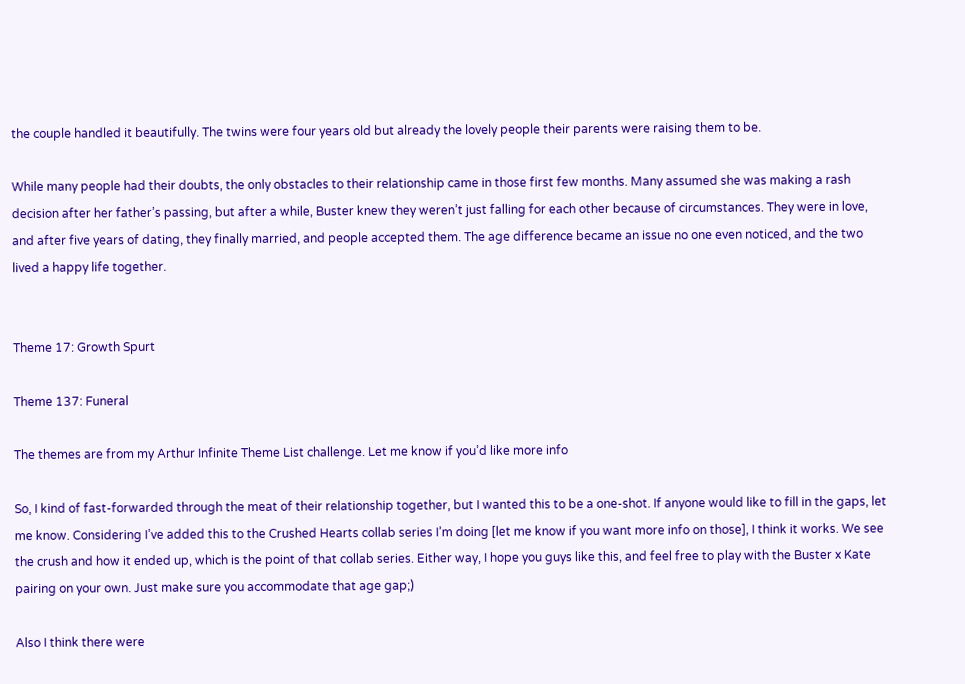the couple handled it beautifully. The twins were four years old but already the lovely people their parents were raising them to be.

While many people had their doubts, the only obstacles to their relationship came in those first few months. Many assumed she was making a rash decision after her father’s passing, but after a while, Buster knew they weren’t just falling for each other because of circumstances. They were in love, and after five years of dating, they finally married, and people accepted them. The age difference became an issue no one even noticed, and the two lived a happy life together.


Theme 17: Growth Spurt

Theme 137: Funeral

The themes are from my Arthur Infinite Theme List challenge. Let me know if you’d like more info

So, I kind of fast-forwarded through the meat of their relationship together, but I wanted this to be a one-shot. If anyone would like to fill in the gaps, let me know. Considering I’ve added this to the Crushed Hearts collab series I’m doing [let me know if you want more info on those], I think it works. We see the crush and how it ended up, which is the point of that collab series. Either way, I hope you guys like this, and feel free to play with the Buster x Kate pairing on your own. Just make sure you accommodate that age gap;)

Also I think there were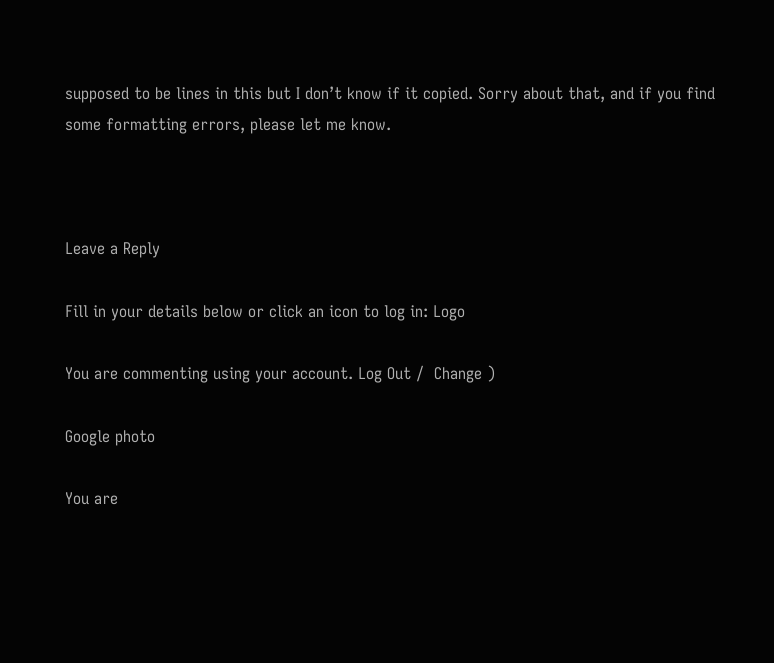supposed to be lines in this but I don’t know if it copied. Sorry about that, and if you find some formatting errors, please let me know.



Leave a Reply

Fill in your details below or click an icon to log in: Logo

You are commenting using your account. Log Out /  Change )

Google photo

You are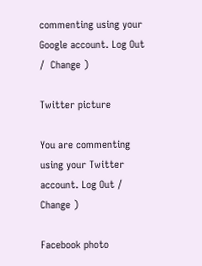commenting using your Google account. Log Out /  Change )

Twitter picture

You are commenting using your Twitter account. Log Out /  Change )

Facebook photo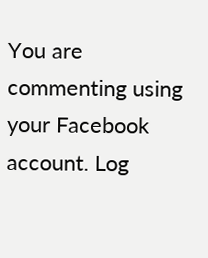You are commenting using your Facebook account. Log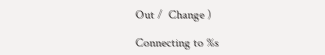Out /  Change )

Connecting to %s